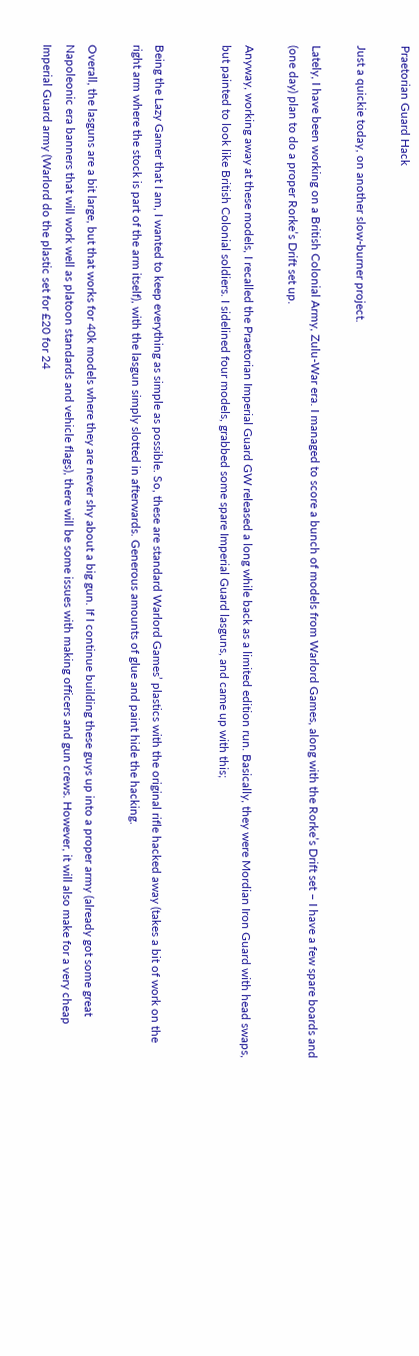Praetorian Guard Hack

Just a quickie today, on another slow-burner project.

Lately, I have been working on a British Colonial Army, Zulu-War era. I managed to score a bunch of models from Warlord Games, along with the Rorke’s Drift set – I have a few spare boards and (one day) plan to do a proper Rorke’s Drift set up.

Anyway, working away at these models, I recalled the Praetorian Imperial Guard GW released a long while back as a limited edition run. Basically, they were Mordian Iron Guard with head swaps, but painted to look like British Colonial soldiers. I sidelined four models, grabbed some spare Imperial Guard lasguns, and came up with this;


Being the Lazy Gamer that I am, I wanted to keep everything as simple as possible. So, these are standard Warlord Games’ plastics with the original rifle hacked away (takes a bit of work on the right arm where the stock is part of the arm itself), with the lasgun simply slotted in afterwards. Generous amounts of glue and paint hide the hacking.

Overall, the lasguns are a bit large, but that works for 40k models where they are never shy about a big gun. If I continue building these guys up into a proper army (already got some great Napoleonic era banners that will work well as platoon standards and vehicle flags), there will be some issues with making officers and gun crews. However, it will also make for a very cheap Imperial Guard army (Warlord do the plastic set for £20 for 24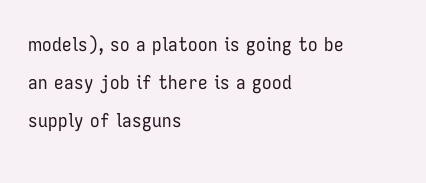models), so a platoon is going to be an easy job if there is a good supply of lasguns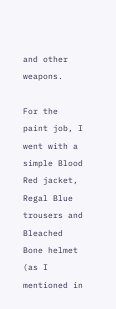and other weapons.

For the paint job, I went with a simple Blood Red jacket, Regal Blue trousers and Bleached Bone helmet (as I mentioned in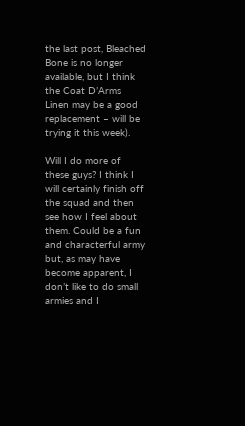the last post, Bleached Bone is no longer available, but I think the Coat D’Arms Linen may be a good replacement – will be trying it this week).

Will I do more of these guys? I think I will certainly finish off the squad and then see how I feel about them. Could be a fun and characterful army but, as may have become apparent, I don’t like to do small armies and I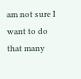am not sure I want to do that many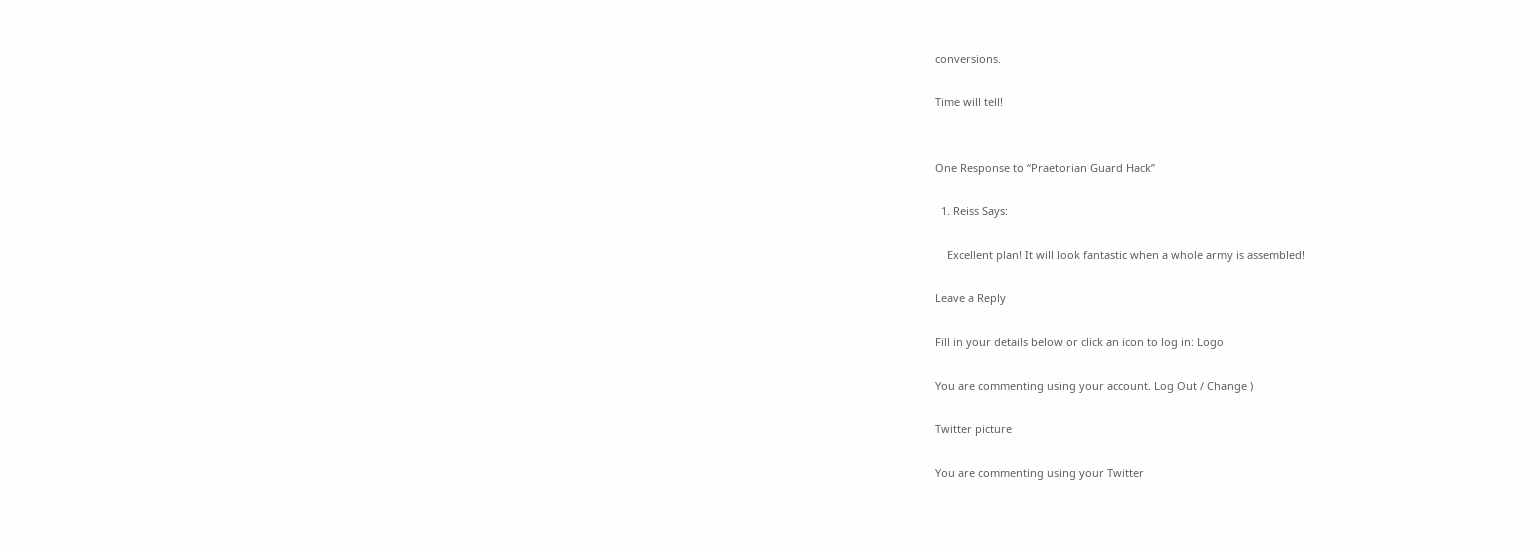conversions.

Time will tell!


One Response to “Praetorian Guard Hack”

  1. Reiss Says:

    Excellent plan! It will look fantastic when a whole army is assembled!

Leave a Reply

Fill in your details below or click an icon to log in: Logo

You are commenting using your account. Log Out / Change )

Twitter picture

You are commenting using your Twitter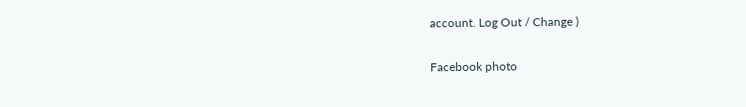account. Log Out / Change )

Facebook photo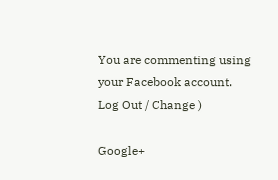You are commenting using your Facebook account. Log Out / Change )

Google+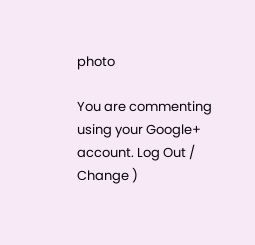photo

You are commenting using your Google+ account. Log Out / Change )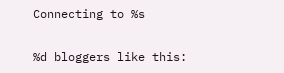Connecting to %s

%d bloggers like this: